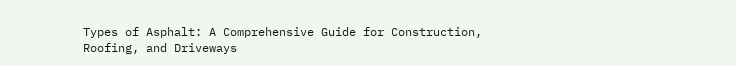Types of Asphalt: A Comprehensive Guide for Construction, Roofing, and Driveways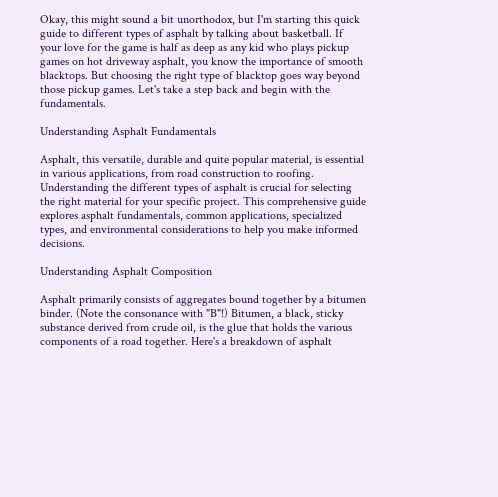Okay, this might sound a bit unorthodox, but I'm starting this quick guide to different types of asphalt by talking about basketball. If your love for the game is half as deep as any kid who plays pickup games on hot driveway asphalt, you know the importance of smooth blacktops. But choosing the right type of blacktop goes way beyond those pickup games. Let's take a step back and begin with the fundamentals.

Understanding Asphalt Fundamentals

Asphalt, this versatile, durable and quite popular material, is essential in various applications, from road construction to roofing. Understanding the different types of asphalt is crucial for selecting the right material for your specific project. This comprehensive guide explores asphalt fundamentals, common applications, specialized types, and environmental considerations to help you make informed decisions.

Understanding Asphalt Composition

Asphalt primarily consists of aggregates bound together by a bitumen binder. (Note the consonance with "B"!) Bitumen, a black, sticky substance derived from crude oil, is the glue that holds the various components of a road together. Here's a breakdown of asphalt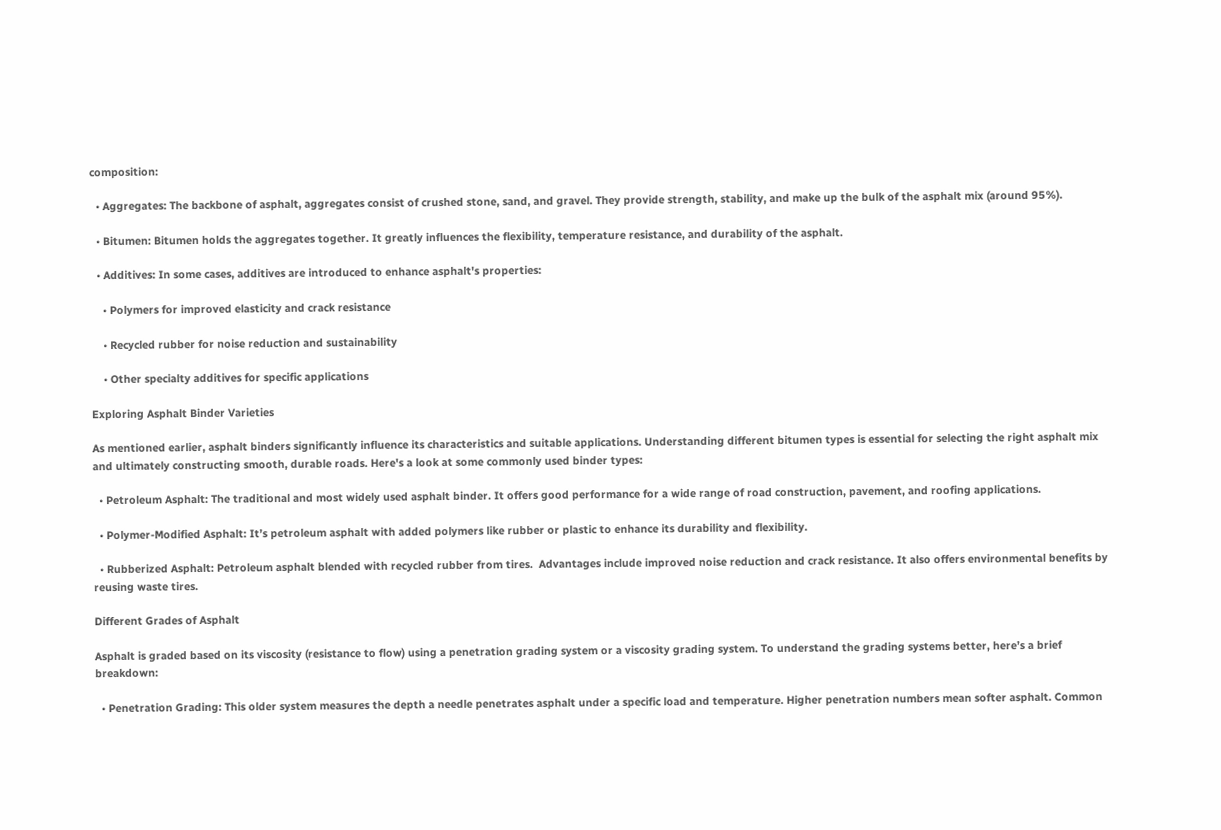composition:

  • Aggregates: The backbone of asphalt, aggregates consist of crushed stone, sand, and gravel. They provide strength, stability, and make up the bulk of the asphalt mix (around 95%).

  • Bitumen: Bitumen holds the aggregates together. It greatly influences the flexibility, temperature resistance, and durability of the asphalt.

  • Additives: In some cases, additives are introduced to enhance asphalt's properties:

    • Polymers for improved elasticity and crack resistance

    • Recycled rubber for noise reduction and sustainability

    • Other specialty additives for specific applications

Exploring Asphalt Binder Varieties

As mentioned earlier, asphalt binders significantly influence its characteristics and suitable applications. Understanding different bitumen types is essential for selecting the right asphalt mix and ultimately constructing smooth, durable roads. Here's a look at some commonly used binder types:

  • Petroleum Asphalt: The traditional and most widely used asphalt binder. It offers good performance for a wide range of road construction, pavement, and roofing applications.

  • Polymer-Modified Asphalt: It’s petroleum asphalt with added polymers like rubber or plastic to enhance its durability and flexibility.

  • Rubberized Asphalt: Petroleum asphalt blended with recycled rubber from tires.  Advantages include improved noise reduction and crack resistance. It also offers environmental benefits by reusing waste tires.

Different Grades of Asphalt

Asphalt is graded based on its viscosity (resistance to flow) using a penetration grading system or a viscosity grading system. To understand the grading systems better, here’s a brief breakdown:

  • Penetration Grading: This older system measures the depth a needle penetrates asphalt under a specific load and temperature. Higher penetration numbers mean softer asphalt. Common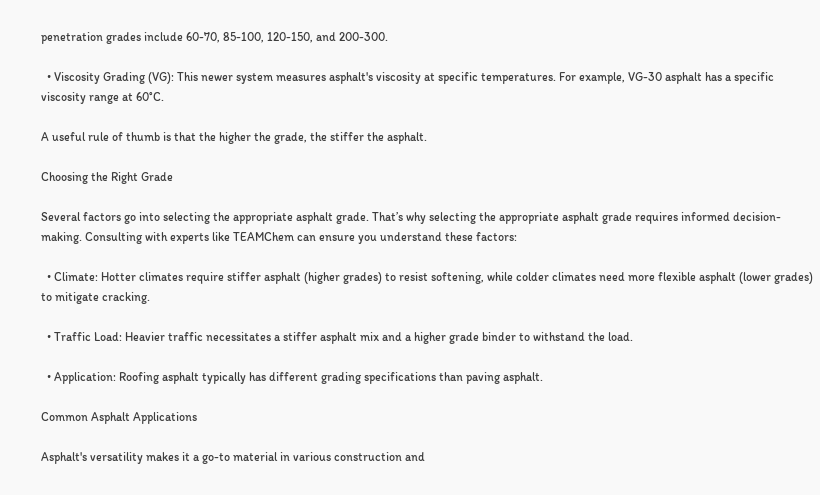penetration grades include 60-70, 85-100, 120-150, and 200-300.

  • Viscosity Grading (VG): This newer system measures asphalt's viscosity at specific temperatures. For example, VG-30 asphalt has a specific viscosity range at 60°C.

A useful rule of thumb is that the higher the grade, the stiffer the asphalt.

Choosing the Right Grade

Several factors go into selecting the appropriate asphalt grade. That’s why selecting the appropriate asphalt grade requires informed decision-making. Consulting with experts like TEAMChem can ensure you understand these factors:

  • Climate: Hotter climates require stiffer asphalt (higher grades) to resist softening, while colder climates need more flexible asphalt (lower grades) to mitigate cracking.

  • Traffic Load: Heavier traffic necessitates a stiffer asphalt mix and a higher grade binder to withstand the load.

  • Application: Roofing asphalt typically has different grading specifications than paving asphalt.

Common Asphalt Applications

Asphalt's versatility makes it a go-to material in various construction and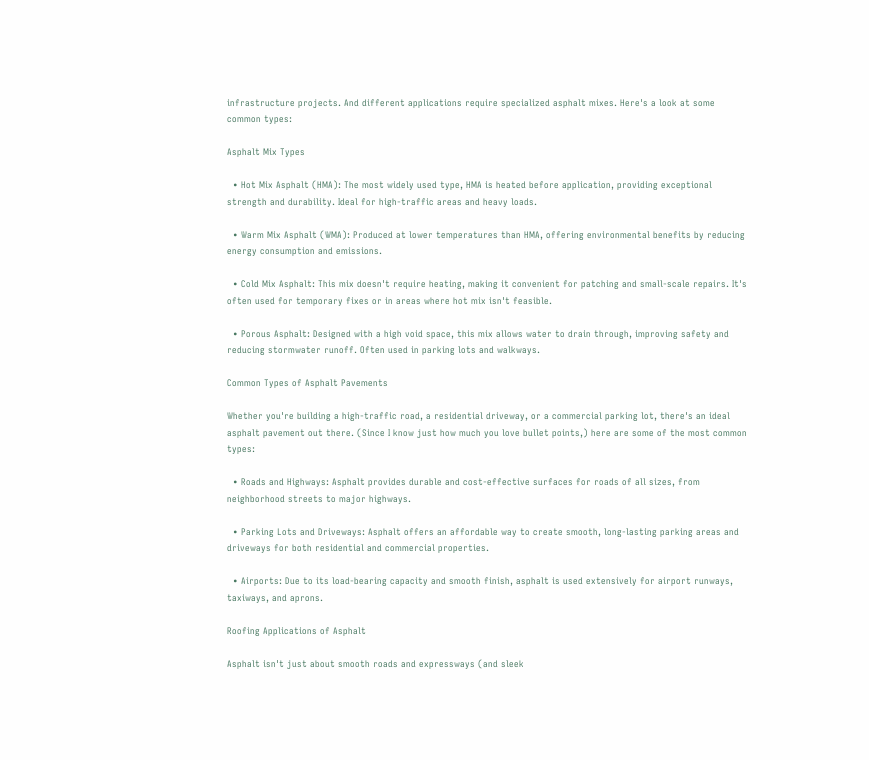infrastructure projects. And different applications require specialized asphalt mixes. Here's a look at some common types:

Asphalt Mix Types

  • Hot Mix Asphalt (HMA): The most widely used type, HMA is heated before application, providing exceptional strength and durability. Ideal for high-traffic areas and heavy loads.

  • Warm Mix Asphalt (WMA): Produced at lower temperatures than HMA, offering environmental benefits by reducing energy consumption and emissions.

  • Cold Mix Asphalt: This mix doesn't require heating, making it convenient for patching and small-scale repairs. It's often used for temporary fixes or in areas where hot mix isn't feasible.

  • Porous Asphalt: Designed with a high void space, this mix allows water to drain through, improving safety and reducing stormwater runoff. Often used in parking lots and walkways.

Common Types of Asphalt Pavements

Whether you're building a high-traffic road, a residential driveway, or a commercial parking lot, there's an ideal asphalt pavement out there. (Since I know just how much you love bullet points,) here are some of the most common types:

  • Roads and Highways: Asphalt provides durable and cost-effective surfaces for roads of all sizes, from neighborhood streets to major highways.

  • Parking Lots and Driveways: Asphalt offers an affordable way to create smooth, long-lasting parking areas and driveways for both residential and commercial properties.

  • Airports: Due to its load-bearing capacity and smooth finish, asphalt is used extensively for airport runways, taxiways, and aprons.

Roofing Applications of Asphalt

Asphalt isn't just about smooth roads and expressways (and sleek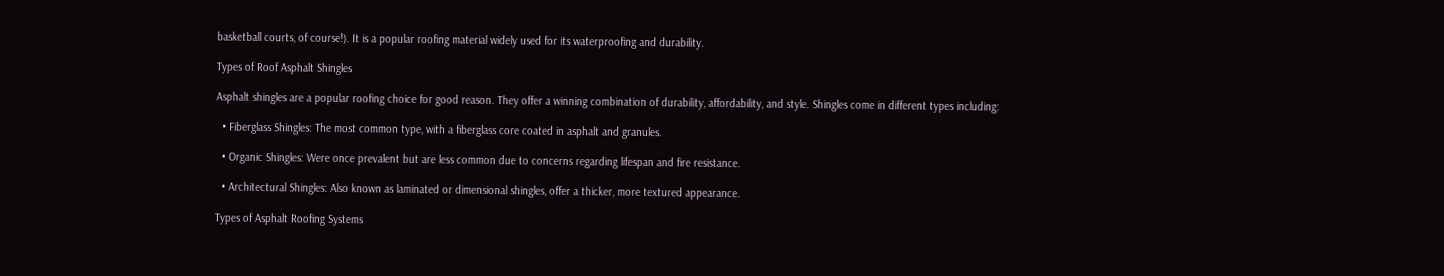basketball courts, of course!). It is a popular roofing material widely used for its waterproofing and durability.

Types of Roof Asphalt Shingles

Asphalt shingles are a popular roofing choice for good reason. They offer a winning combination of durability, affordability, and style. Shingles come in different types including:

  • Fiberglass Shingles: The most common type, with a fiberglass core coated in asphalt and granules.

  • Organic Shingles: Were once prevalent but are less common due to concerns regarding lifespan and fire resistance.

  • Architectural Shingles: Also known as laminated or dimensional shingles, offer a thicker, more textured appearance.

Types of Asphalt Roofing Systems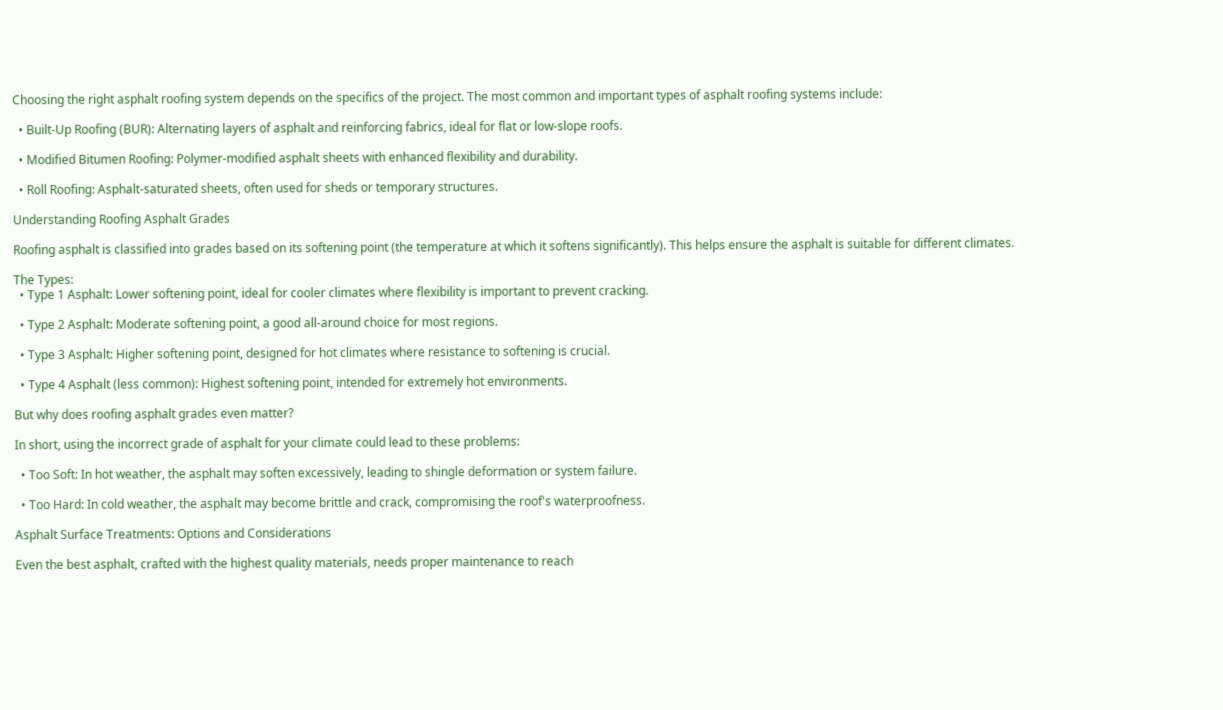Choosing the right asphalt roofing system depends on the specifics of the project. The most common and important types of asphalt roofing systems include:

  • Built-Up Roofing (BUR): Alternating layers of asphalt and reinforcing fabrics, ideal for flat or low-slope roofs.

  • Modified Bitumen Roofing: Polymer-modified asphalt sheets with enhanced flexibility and durability.

  • Roll Roofing: Asphalt-saturated sheets, often used for sheds or temporary structures.

Understanding Roofing Asphalt Grades

Roofing asphalt is classified into grades based on its softening point (the temperature at which it softens significantly). This helps ensure the asphalt is suitable for different climates.

The Types:
  • Type 1 Asphalt: Lower softening point, ideal for cooler climates where flexibility is important to prevent cracking.

  • Type 2 Asphalt: Moderate softening point, a good all-around choice for most regions.

  • Type 3 Asphalt: Higher softening point, designed for hot climates where resistance to softening is crucial.

  • Type 4 Asphalt (less common): Highest softening point, intended for extremely hot environments.

But why does roofing asphalt grades even matter?

In short, using the incorrect grade of asphalt for your climate could lead to these problems:

  • Too Soft: In hot weather, the asphalt may soften excessively, leading to shingle deformation or system failure.

  • Too Hard: In cold weather, the asphalt may become brittle and crack, compromising the roof's waterproofness.

Asphalt Surface Treatments: Options and Considerations

Even the best asphalt, crafted with the highest quality materials, needs proper maintenance to reach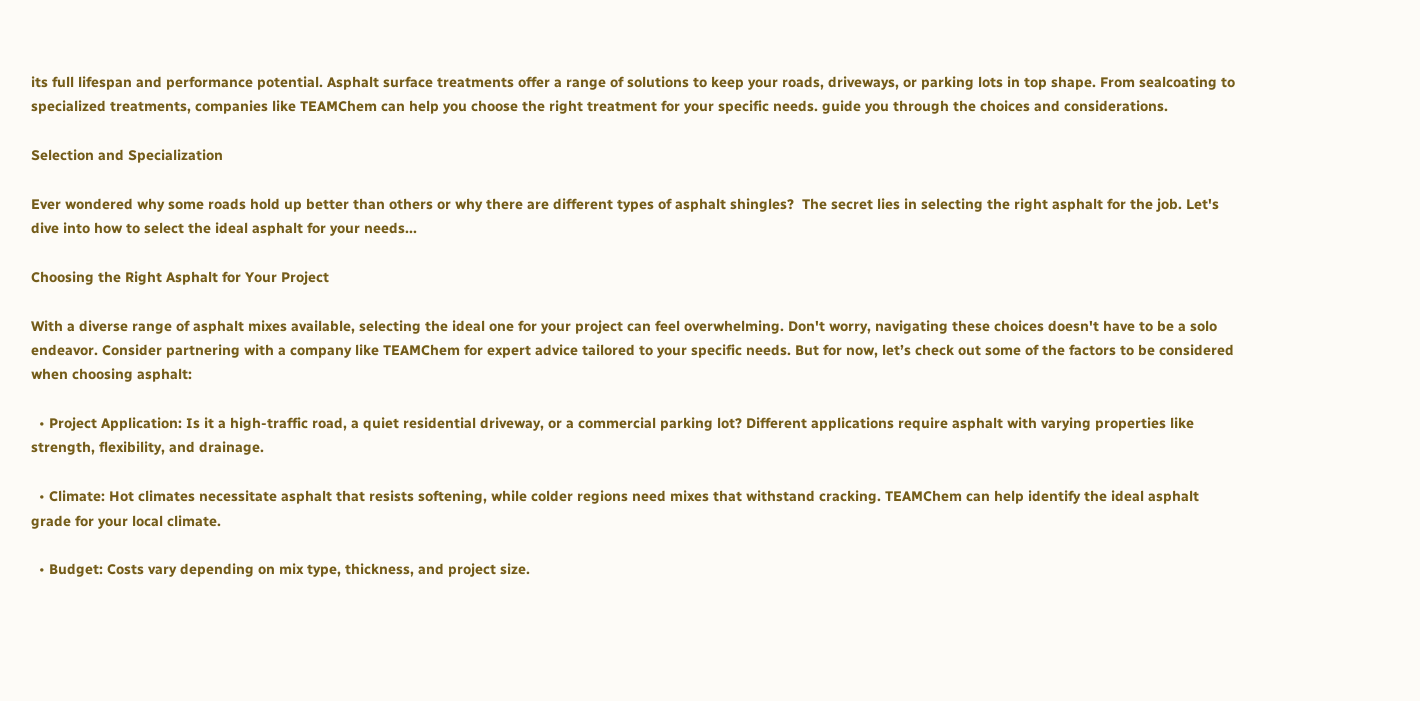its full lifespan and performance potential. Asphalt surface treatments offer a range of solutions to keep your roads, driveways, or parking lots in top shape. From sealcoating to specialized treatments, companies like TEAMChem can help you choose the right treatment for your specific needs. guide you through the choices and considerations.

Selection and Specialization

Ever wondered why some roads hold up better than others or why there are different types of asphalt shingles?  The secret lies in selecting the right asphalt for the job. Let's dive into how to select the ideal asphalt for your needs...

Choosing the Right Asphalt for Your Project

With a diverse range of asphalt mixes available, selecting the ideal one for your project can feel overwhelming. Don't worry, navigating these choices doesn't have to be a solo endeavor. Consider partnering with a company like TEAMChem for expert advice tailored to your specific needs. But for now, let’s check out some of the factors to be considered when choosing asphalt:

  • Project Application: Is it a high-traffic road, a quiet residential driveway, or a commercial parking lot? Different applications require asphalt with varying properties like strength, flexibility, and drainage.

  • Climate: Hot climates necessitate asphalt that resists softening, while colder regions need mixes that withstand cracking. TEAMChem can help identify the ideal asphalt grade for your local climate.

  • Budget: Costs vary depending on mix type, thickness, and project size.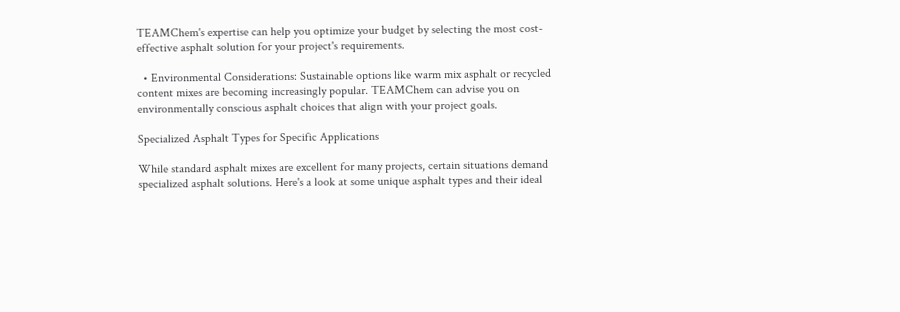TEAMChem's expertise can help you optimize your budget by selecting the most cost-effective asphalt solution for your project's requirements.

  • Environmental Considerations: Sustainable options like warm mix asphalt or recycled content mixes are becoming increasingly popular. TEAMChem can advise you on environmentally conscious asphalt choices that align with your project goals.

Specialized Asphalt Types for Specific Applications

While standard asphalt mixes are excellent for many projects, certain situations demand specialized asphalt solutions. Here's a look at some unique asphalt types and their ideal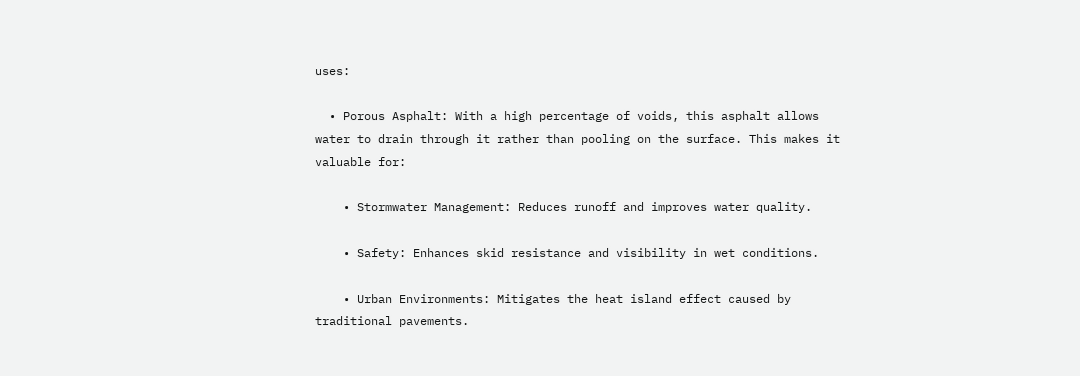uses:

  • Porous Asphalt: With a high percentage of voids, this asphalt allows water to drain through it rather than pooling on the surface. This makes it valuable for:

    • Stormwater Management: Reduces runoff and improves water quality.

    • Safety: Enhances skid resistance and visibility in wet conditions.

    • Urban Environments: Mitigates the heat island effect caused by traditional pavements.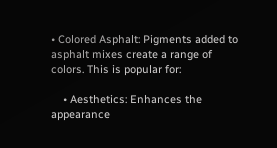• Colored Asphalt: Pigments added to asphalt mixes create a range of colors. This is popular for:

    • Aesthetics: Enhances the appearance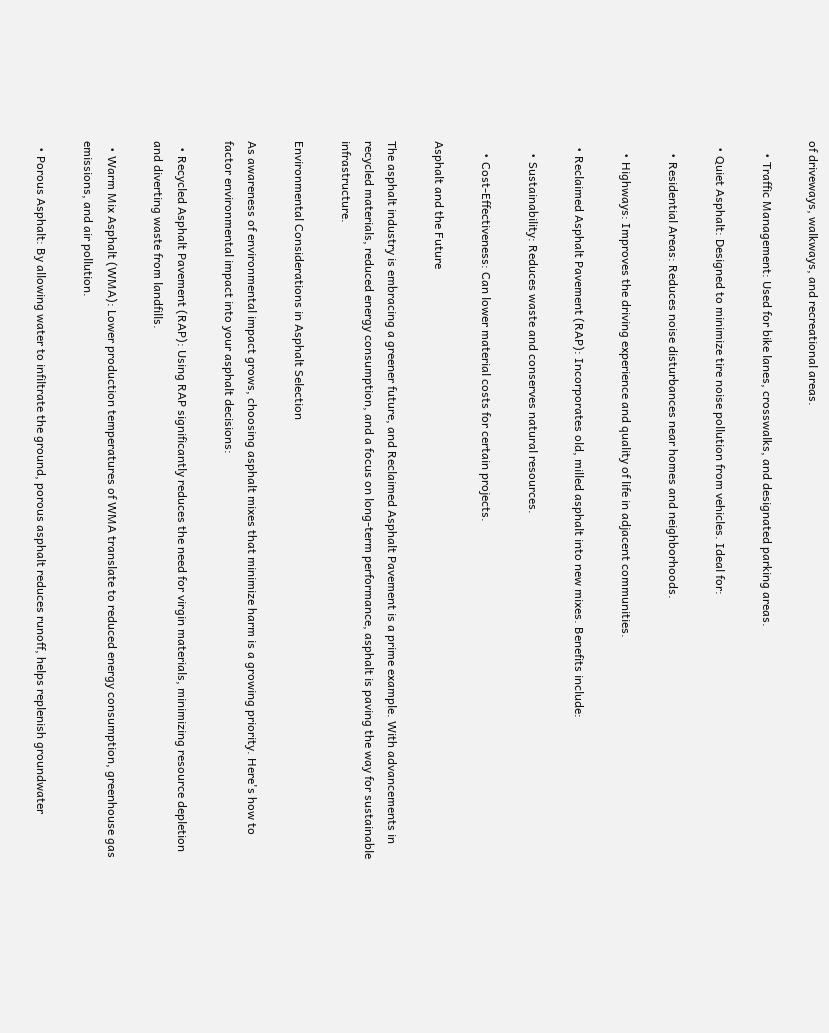of driveways, walkways, and recreational areas.

    • Traffic Management: Used for bike lanes, crosswalks, and designated parking areas.

  • Quiet Asphalt: Designed to minimize tire noise pollution from vehicles. Ideal for:

    • Residential Areas: Reduces noise disturbances near homes and neighborhoods.

    • Highways: Improves the driving experience and quality of life in adjacent communities.

  • Reclaimed Asphalt Pavement (RAP): Incorporates old, milled asphalt into new mixes. Benefits include:

    • Sustainability: Reduces waste and conserves natural resources.

    • Cost-Effectiveness: Can lower material costs for certain projects.

Asphalt and the Future

The asphalt industry is embracing a greener future, and Reclaimed Asphalt Pavement is a prime example. With advancements in recycled materials, reduced energy consumption, and a focus on long-term performance, asphalt is paving the way for sustainable infrastructure.

Environmental Considerations in Asphalt Selection

As awareness of environmental impact grows, choosing asphalt mixes that minimize harm is a growing priority. Here's how to factor environmental impact into your asphalt decisions:

  • Recycled Asphalt Pavement (RAP): Using RAP significantly reduces the need for virgin materials, minimizing resource depletion and diverting waste from landfills.

  • Warm Mix Asphalt (WMA): Lower production temperatures of WMA translate to reduced energy consumption, greenhouse gas emissions, and air pollution.

  • Porous Asphalt: By allowing water to infiltrate the ground, porous asphalt reduces runoff, helps replenish groundwater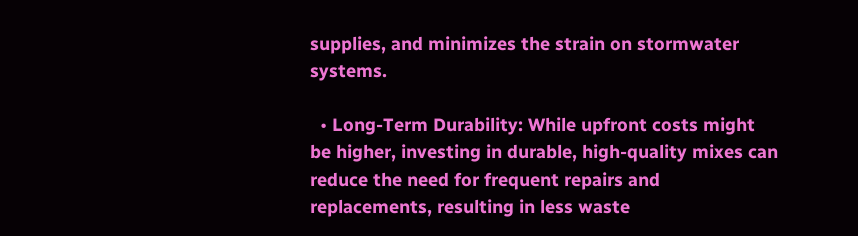supplies, and minimizes the strain on stormwater systems.

  • Long-Term Durability: While upfront costs might be higher, investing in durable, high-quality mixes can reduce the need for frequent repairs and replacements, resulting in less waste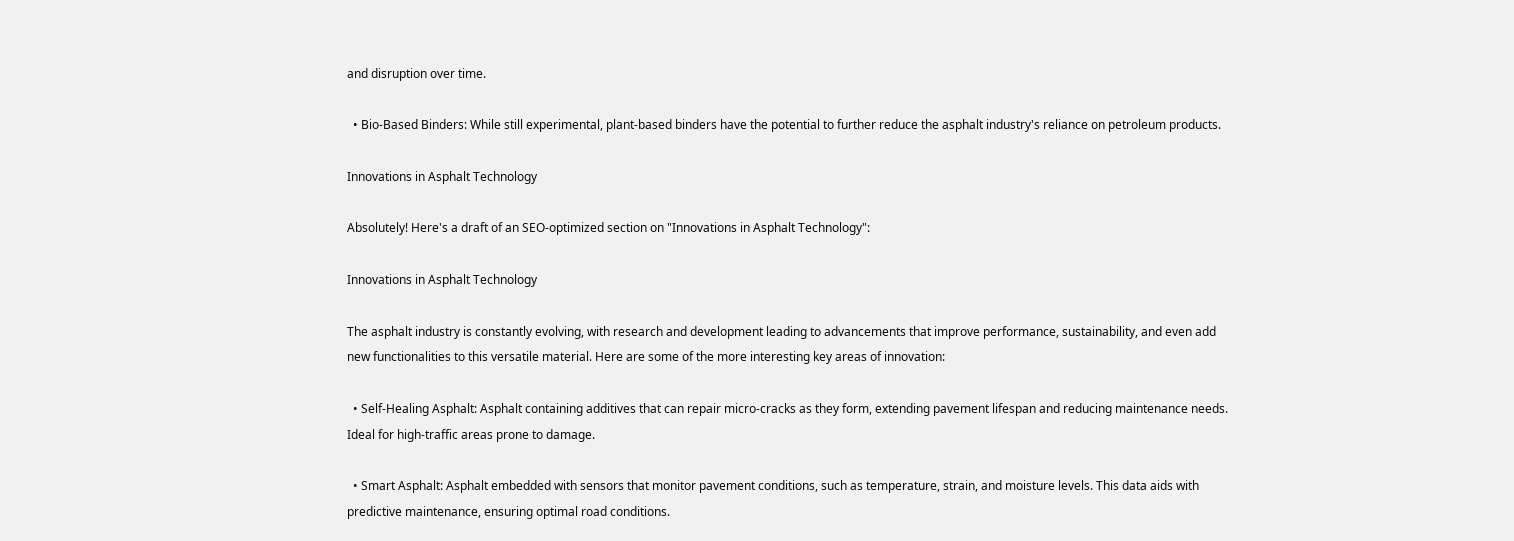and disruption over time.

  • Bio-Based Binders: While still experimental, plant-based binders have the potential to further reduce the asphalt industry's reliance on petroleum products.

Innovations in Asphalt Technology

Absolutely! Here's a draft of an SEO-optimized section on "Innovations in Asphalt Technology":

Innovations in Asphalt Technology

The asphalt industry is constantly evolving, with research and development leading to advancements that improve performance, sustainability, and even add new functionalities to this versatile material. Here are some of the more interesting key areas of innovation:

  • Self-Healing Asphalt: Asphalt containing additives that can repair micro-cracks as they form, extending pavement lifespan and reducing maintenance needs. Ideal for high-traffic areas prone to damage.

  • Smart Asphalt: Asphalt embedded with sensors that monitor pavement conditions, such as temperature, strain, and moisture levels. This data aids with predictive maintenance, ensuring optimal road conditions.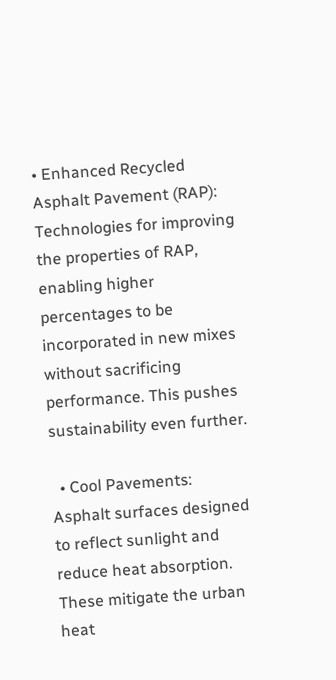• Enhanced Recycled Asphalt Pavement (RAP): Technologies for improving the properties of RAP, enabling higher percentages to be incorporated in new mixes without sacrificing performance. This pushes sustainability even further.

  • Cool Pavements: Asphalt surfaces designed to reflect sunlight and reduce heat absorption. These mitigate the urban heat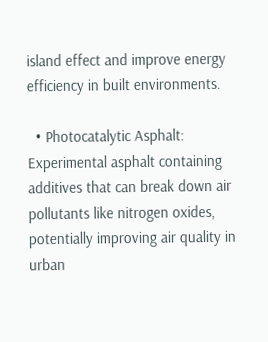island effect and improve energy efficiency in built environments.

  • Photocatalytic Asphalt: Experimental asphalt containing additives that can break down air pollutants like nitrogen oxides, potentially improving air quality in urban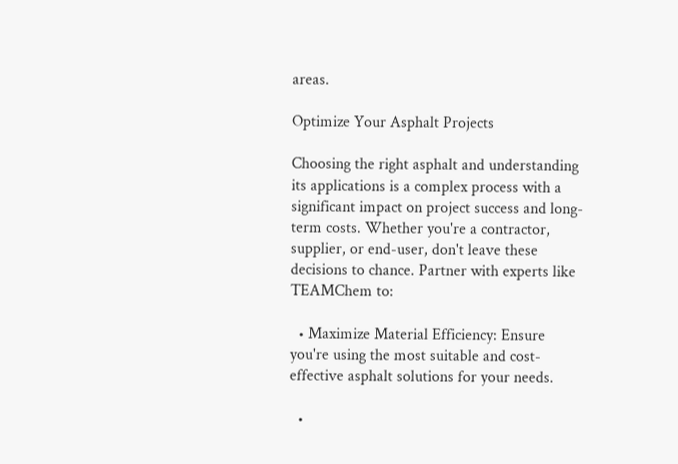areas.

Optimize Your Asphalt Projects

Choosing the right asphalt and understanding its applications is a complex process with a significant impact on project success and long-term costs. Whether you're a contractor, supplier, or end-user, don't leave these decisions to chance. Partner with experts like TEAMChem to:

  • Maximize Material Efficiency: Ensure you're using the most suitable and cost-effective asphalt solutions for your needs.

  •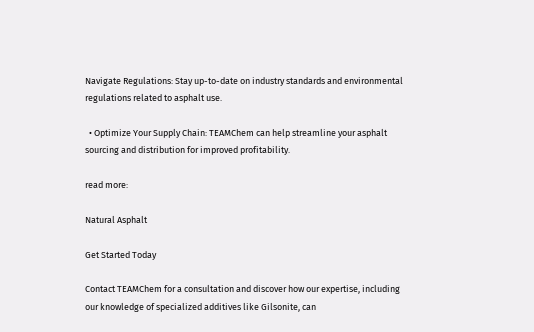Navigate Regulations: Stay up-to-date on industry standards and environmental regulations related to asphalt use.

  • Optimize Your Supply Chain: TEAMChem can help streamline your asphalt sourcing and distribution for improved profitability.

read more:

Natural Asphalt

Get Started Today

Contact TEAMChem for a consultation and discover how our expertise, including our knowledge of specialized additives like Gilsonite, can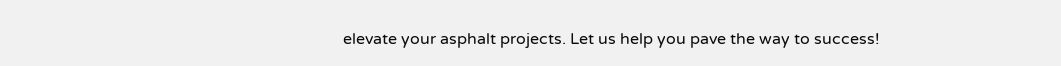elevate your asphalt projects. Let us help you pave the way to success!